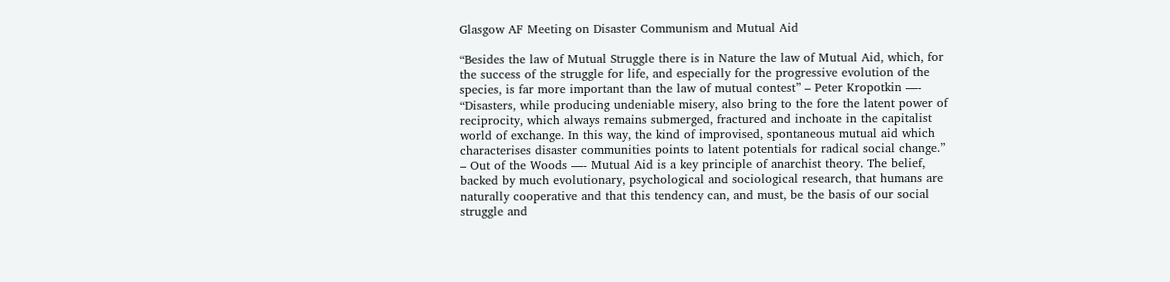Glasgow AF Meeting on Disaster Communism and Mutual Aid

“Besides the law of Mutual Struggle there is in Nature the law of Mutual Aid, which, for
the success of the struggle for life, and especially for the progressive evolution of the
species, is far more important than the law of mutual contest” – Peter Kropotkin —-
“Disasters, while producing undeniable misery, also bring to the fore the latent power of
reciprocity, which always remains submerged, fractured and inchoate in the capitalist
world of exchange. In this way, the kind of improvised, spontaneous mutual aid which
characterises disaster communities points to latent potentials for radical social change.”
– Out of the Woods —- Mutual Aid is a key principle of anarchist theory. The belief,
backed by much evolutionary, psychological and sociological research, that humans are
naturally cooperative and that this tendency can, and must, be the basis of our social
struggle and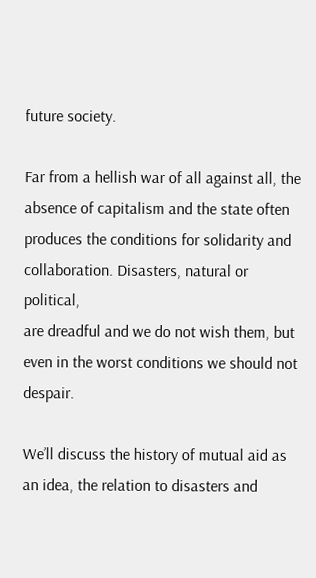future society.

Far from a hellish war of all against all, the absence of capitalism and the state often
produces the conditions for solidarity and collaboration. Disasters, natural or political,
are dreadful and we do not wish them, but even in the worst conditions we should not despair.

We’ll discuss the history of mutual aid as an idea, the relation to disasters and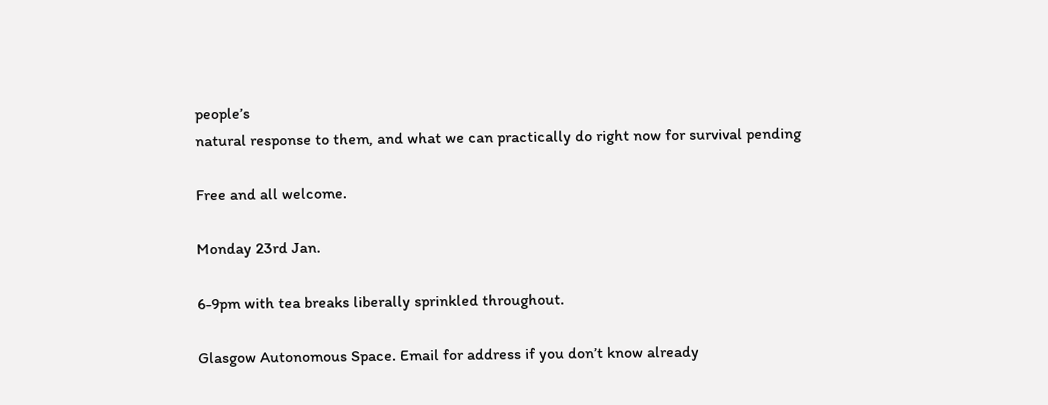people’s
natural response to them, and what we can practically do right now for survival pending

Free and all welcome.

Monday 23rd Jan.

6-9pm with tea breaks liberally sprinkled throughout.

Glasgow Autonomous Space. Email for address if you don’t know already